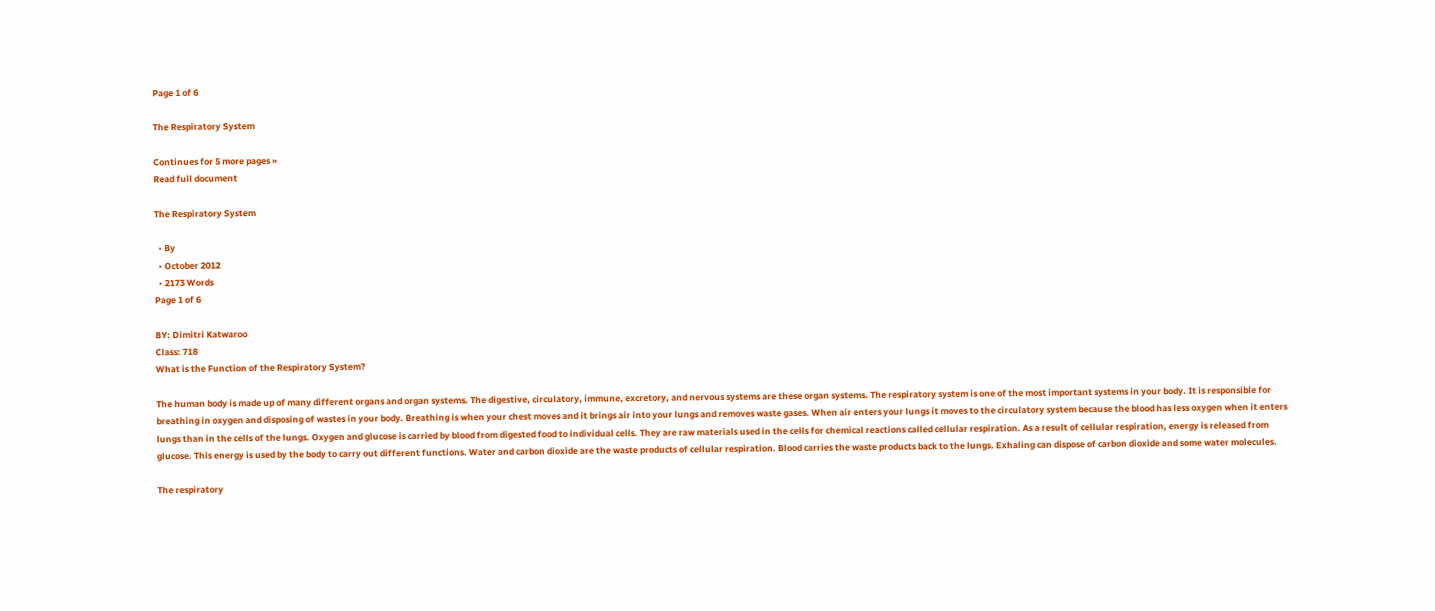Page 1 of 6

The Respiratory System

Continues for 5 more pages »
Read full document

The Respiratory System

  • By
  • October 2012
  • 2173 Words
Page 1 of 6

BY: Dimitri Katwaroo
Class: 718
What is the Function of the Respiratory System?

The human body is made up of many different organs and organ systems. The digestive, circulatory, immune, excretory, and nervous systems are these organ systems. The respiratory system is one of the most important systems in your body. It is responsible for breathing in oxygen and disposing of wastes in your body. Breathing is when your chest moves and it brings air into your lungs and removes waste gases. When air enters your lungs it moves to the circulatory system because the blood has less oxygen when it enters lungs than in the cells of the lungs. Oxygen and glucose is carried by blood from digested food to individual cells. They are raw materials used in the cells for chemical reactions called cellular respiration. As a result of cellular respiration, energy is released from glucose. This energy is used by the body to carry out different functions. Water and carbon dioxide are the waste products of cellular respiration. Blood carries the waste products back to the lungs. Exhaling can dispose of carbon dioxide and some water molecules.

The respiratory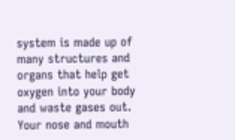system is made up of many structures and organs that help get oxygen into your body and waste gases out. Your nose and mouth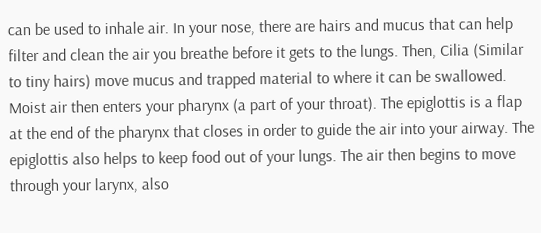can be used to inhale air. In your nose, there are hairs and mucus that can help filter and clean the air you breathe before it gets to the lungs. Then, Cilia (Similar to tiny hairs) move mucus and trapped material to where it can be swallowed. Moist air then enters your pharynx (a part of your throat). The epiglottis is a flap at the end of the pharynx that closes in order to guide the air into your airway. The epiglottis also helps to keep food out of your lungs. The air then begins to move through your larynx, also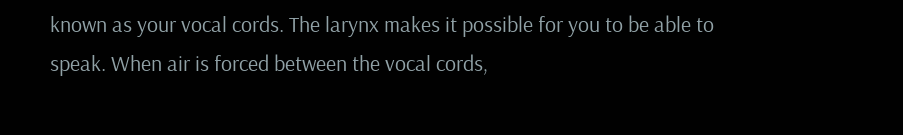known as your vocal cords. The larynx makes it possible for you to be able to speak. When air is forced between the vocal cords,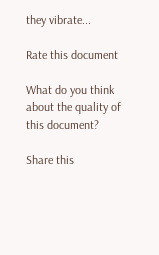they vibrate...

Rate this document

What do you think about the quality of this document?

Share this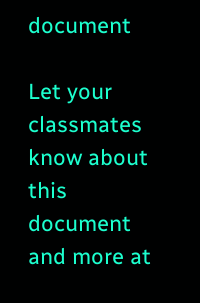document

Let your classmates know about this document and more at